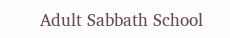Adult Sabbath School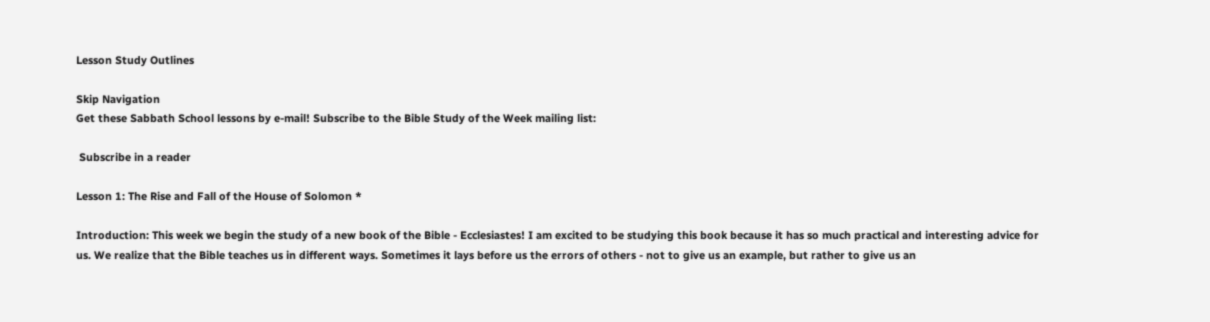Lesson Study Outlines

Skip Navigation
Get these Sabbath School lessons by e-mail! Subscribe to the Bible Study of the Week mailing list:

 Subscribe in a reader

Lesson 1: The Rise and Fall of the House of Solomon *

Introduction: This week we begin the study of a new book of the Bible - Ecclesiastes! I am excited to be studying this book because it has so much practical and interesting advice for us. We realize that the Bible teaches us in different ways. Sometimes it lays before us the errors of others - not to give us an example, but rather to give us an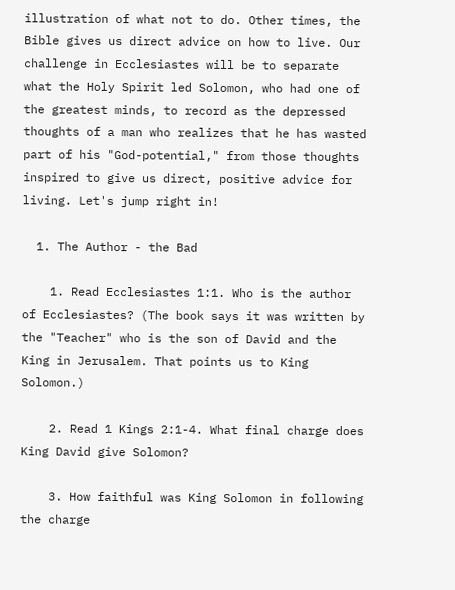illustration of what not to do. Other times, the Bible gives us direct advice on how to live. Our challenge in Ecclesiastes will be to separate what the Holy Spirit led Solomon, who had one of the greatest minds, to record as the depressed thoughts of a man who realizes that he has wasted part of his "God-potential," from those thoughts inspired to give us direct, positive advice for living. Let's jump right in!

  1. The Author - the Bad

    1. Read Ecclesiastes 1:1. Who is the author of Ecclesiastes? (The book says it was written by the "Teacher" who is the son of David and the King in Jerusalem. That points us to King Solomon.)

    2. Read 1 Kings 2:1-4. What final charge does King David give Solomon?

    3. How faithful was King Solomon in following the charge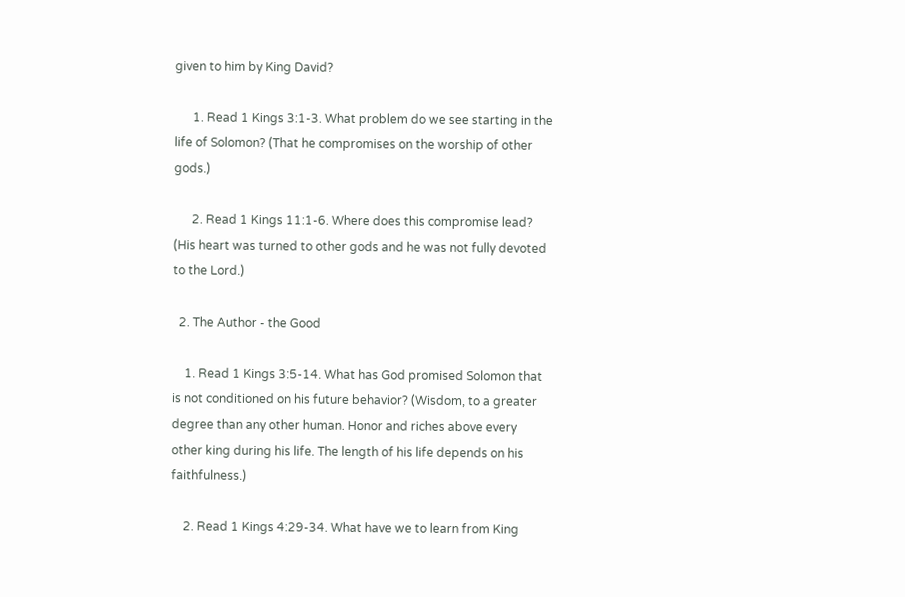given to him by King David?

      1. Read 1 Kings 3:1-3. What problem do we see starting in the life of Solomon? (That he compromises on the worship of other gods.)

      2. Read 1 Kings 11:1-6. Where does this compromise lead? (His heart was turned to other gods and he was not fully devoted to the Lord.)

  2. The Author - the Good

    1. Read 1 Kings 3:5-14. What has God promised Solomon that is not conditioned on his future behavior? (Wisdom, to a greater degree than any other human. Honor and riches above every other king during his life. The length of his life depends on his faithfulness.)

    2. Read 1 Kings 4:29-34. What have we to learn from King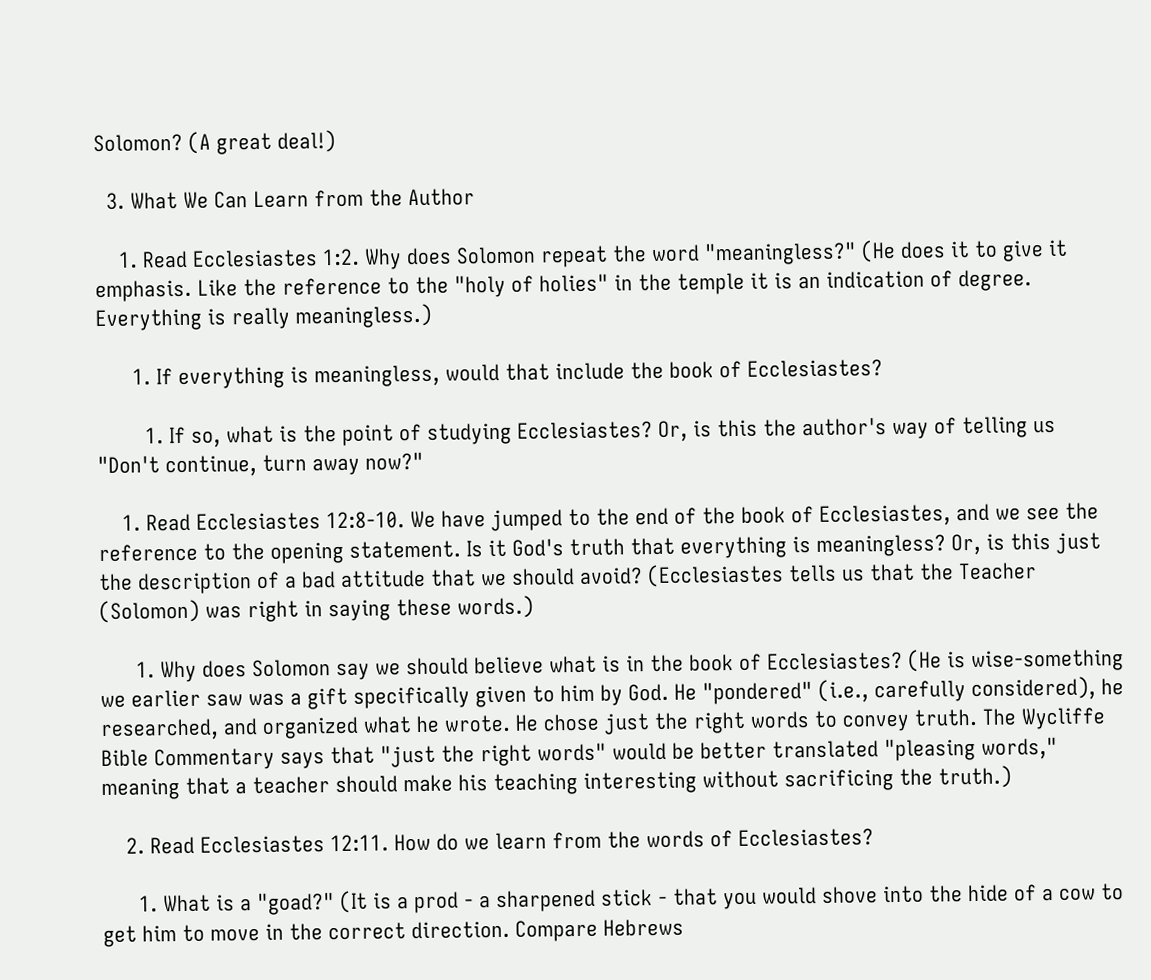Solomon? (A great deal!)

  3. What We Can Learn from the Author

    1. Read Ecclesiastes 1:2. Why does Solomon repeat the word "meaningless?" (He does it to give it emphasis. Like the reference to the "holy of holies" in the temple it is an indication of degree. Everything is really meaningless.)

      1. If everything is meaningless, would that include the book of Ecclesiastes?

        1. If so, what is the point of studying Ecclesiastes? Or, is this the author's way of telling us "Don't continue, turn away now?"

    1. Read Ecclesiastes 12:8-10. We have jumped to the end of the book of Ecclesiastes, and we see the reference to the opening statement. Is it God's truth that everything is meaningless? Or, is this just the description of a bad attitude that we should avoid? (Ecclesiastes tells us that the Teacher (Solomon) was right in saying these words.)

      1. Why does Solomon say we should believe what is in the book of Ecclesiastes? (He is wise-something we earlier saw was a gift specifically given to him by God. He "pondered" (i.e., carefully considered), he researched, and organized what he wrote. He chose just the right words to convey truth. The Wycliffe Bible Commentary says that "just the right words" would be better translated "pleasing words," meaning that a teacher should make his teaching interesting without sacrificing the truth.)

    2. Read Ecclesiastes 12:11. How do we learn from the words of Ecclesiastes?

      1. What is a "goad?" (It is a prod - a sharpened stick - that you would shove into the hide of a cow to get him to move in the correct direction. Compare Hebrews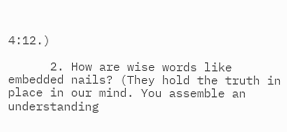4:12.)

      2. How are wise words like embedded nails? (They hold the truth in place in our mind. You assemble an understanding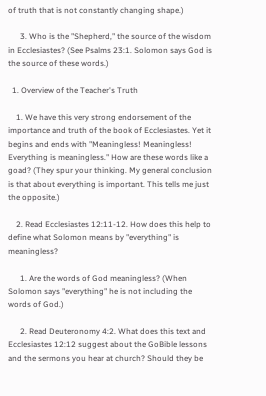of truth that is not constantly changing shape.)

      3. Who is the "Shepherd," the source of the wisdom in Ecclesiastes? (See Psalms 23:1. Solomon says God is the source of these words.)

  1. Overview of the Teacher's Truth

    1. We have this very strong endorsement of the importance and truth of the book of Ecclesiastes. Yet it begins and ends with "Meaningless! Meaningless! Everything is meaningless." How are these words like a goad? (They spur your thinking. My general conclusion is that about everything is important. This tells me just the opposite.)

    2. Read Ecclesiastes 12:11-12. How does this help to define what Solomon means by "everything" is meaningless?

      1. Are the words of God meaningless? (When Solomon says "everything" he is not including the words of God.)

      2. Read Deuteronomy 4:2. What does this text and Ecclesiastes 12:12 suggest about the GoBible lessons and the sermons you hear at church? Should they be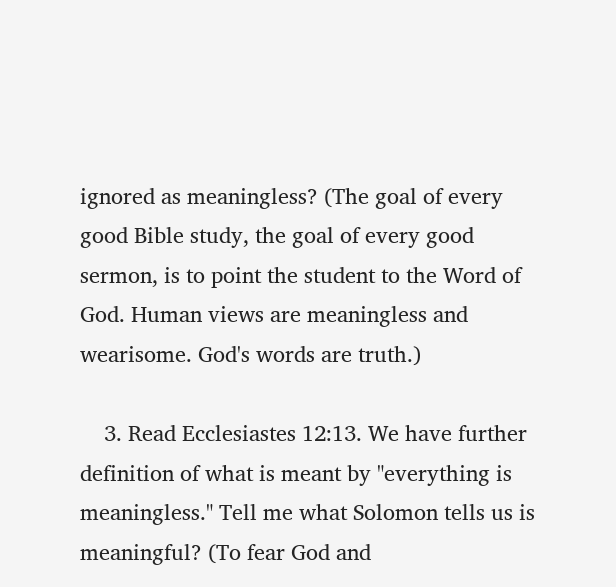ignored as meaningless? (The goal of every good Bible study, the goal of every good sermon, is to point the student to the Word of God. Human views are meaningless and wearisome. God's words are truth.)

    3. Read Ecclesiastes 12:13. We have further definition of what is meant by "everything is meaningless." Tell me what Solomon tells us is meaningful? (To fear God and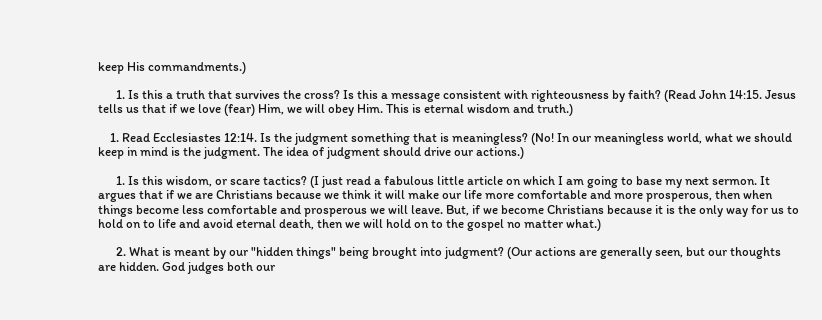keep His commandments.)

      1. Is this a truth that survives the cross? Is this a message consistent with righteousness by faith? (Read John 14:15. Jesus tells us that if we love (fear) Him, we will obey Him. This is eternal wisdom and truth.)

    1. Read Ecclesiastes 12:14. Is the judgment something that is meaningless? (No! In our meaningless world, what we should keep in mind is the judgment. The idea of judgment should drive our actions.)

      1. Is this wisdom, or scare tactics? (I just read a fabulous little article on which I am going to base my next sermon. It argues that if we are Christians because we think it will make our life more comfortable and more prosperous, then when things become less comfortable and prosperous we will leave. But, if we become Christians because it is the only way for us to hold on to life and avoid eternal death, then we will hold on to the gospel no matter what.)

      2. What is meant by our "hidden things" being brought into judgment? (Our actions are generally seen, but our thoughts are hidden. God judges both our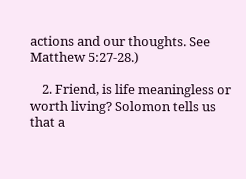actions and our thoughts. See Matthew 5:27-28.)

    2. Friend, is life meaningless or worth living? Solomon tells us that a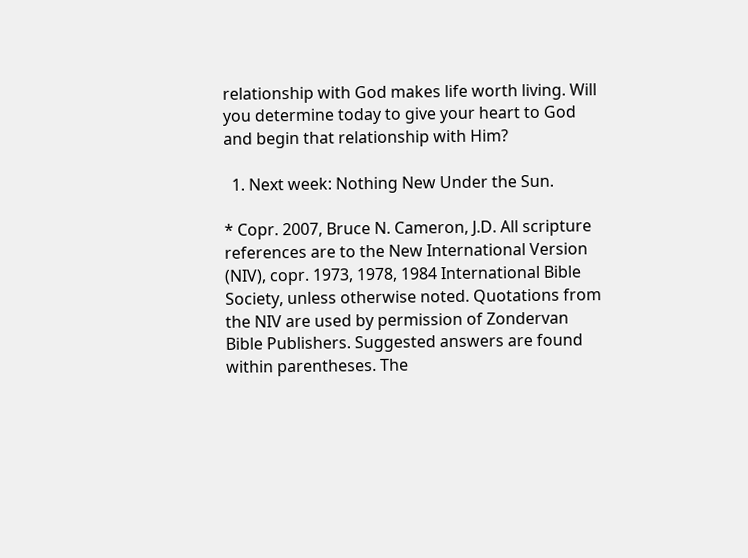relationship with God makes life worth living. Will you determine today to give your heart to God and begin that relationship with Him?

  1. Next week: Nothing New Under the Sun.

* Copr. 2007, Bruce N. Cameron, J.D. All scripture references are to the New International Version (NIV), copr. 1973, 1978, 1984 International Bible Society, unless otherwise noted. Quotations from the NIV are used by permission of Zondervan Bible Publishers. Suggested answers are found within parentheses. The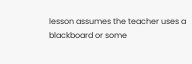lesson assumes the teacher uses a blackboard or some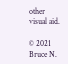other visual aid.

© 2021 Bruce N.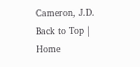Cameron, J.D.
Back to Top | Home